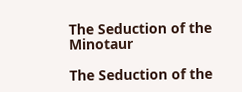The Seduction of the Minotaur

The Seduction of the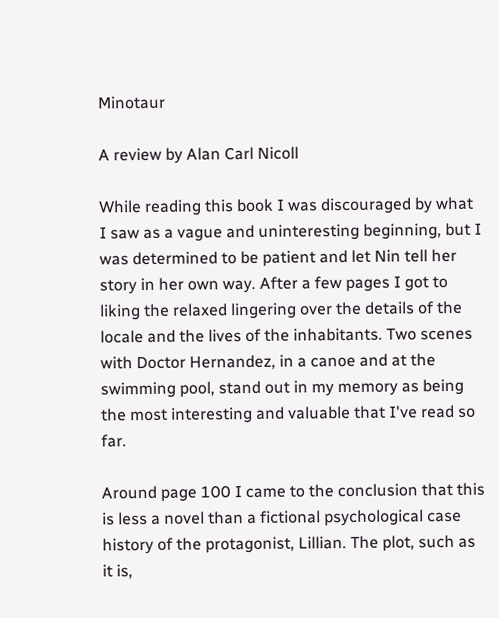Minotaur

A review by Alan Carl Nicoll

While reading this book I was discouraged by what I saw as a vague and uninteresting beginning, but I was determined to be patient and let Nin tell her story in her own way. After a few pages I got to liking the relaxed lingering over the details of the locale and the lives of the inhabitants. Two scenes with Doctor Hernandez, in a canoe and at the swimming pool, stand out in my memory as being the most interesting and valuable that I've read so far.

Around page 100 I came to the conclusion that this is less a novel than a fictional psychological case history of the protagonist, Lillian. The plot, such as it is,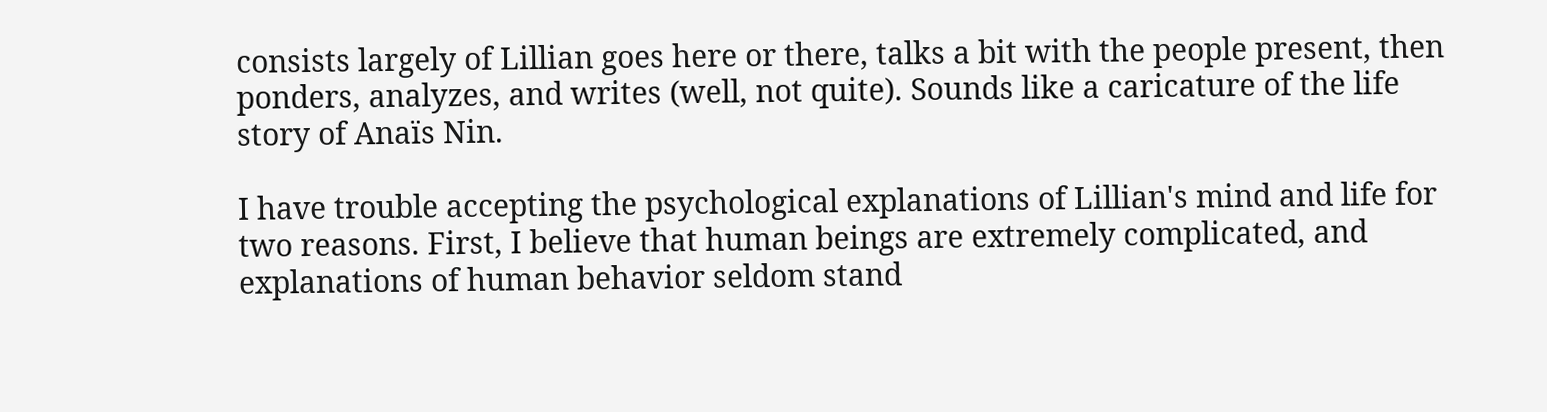consists largely of Lillian goes here or there, talks a bit with the people present, then ponders, analyzes, and writes (well, not quite). Sounds like a caricature of the life story of Anaïs Nin.

I have trouble accepting the psychological explanations of Lillian's mind and life for two reasons. First, I believe that human beings are extremely complicated, and explanations of human behavior seldom stand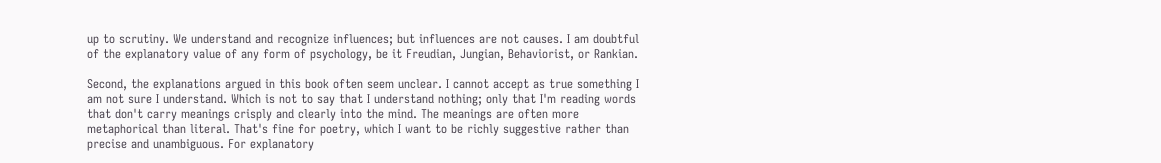up to scrutiny. We understand and recognize influences; but influences are not causes. I am doubtful of the explanatory value of any form of psychology, be it Freudian, Jungian, Behaviorist, or Rankian.

Second, the explanations argued in this book often seem unclear. I cannot accept as true something I am not sure I understand. Which is not to say that I understand nothing; only that I'm reading words that don't carry meanings crisply and clearly into the mind. The meanings are often more metaphorical than literal. That's fine for poetry, which I want to be richly suggestive rather than precise and unambiguous. For explanatory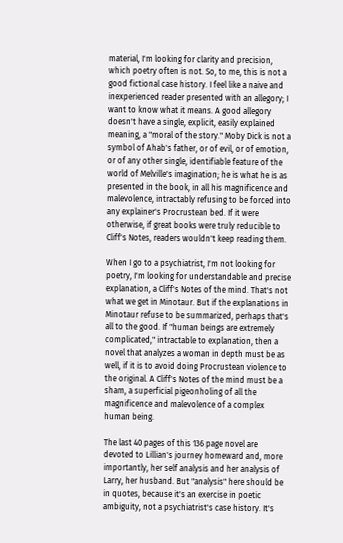material, I'm looking for clarity and precision, which poetry often is not. So, to me, this is not a good fictional case history. I feel like a naive and inexperienced reader presented with an allegory; I want to know what it means. A good allegory doesn't have a single, explicit, easily explained meaning, a "moral of the story." Moby Dick is not a symbol of Ahab's father, or of evil, or of emotion, or of any other single, identifiable feature of the world of Melville's imagination; he is what he is as presented in the book, in all his magnificence and malevolence, intractably refusing to be forced into any explainer's Procrustean bed. If it were otherwise, if great books were truly reducible to Cliff's Notes, readers wouldn't keep reading them.

When I go to a psychiatrist, I'm not looking for poetry, I'm looking for understandable and precise explanation, a Cliff's Notes of the mind. That's not what we get in Minotaur. But if the explanations in Minotaur refuse to be summarized, perhaps that's all to the good. If "human beings are extremely complicated," intractable to explanation, then a novel that analyzes a woman in depth must be as well, if it is to avoid doing Procrustean violence to the original. A Cliff's Notes of the mind must be a sham, a superficial pigeonholing of all the magnificence and malevolence of a complex human being.

The last 40 pages of this 136 page novel are devoted to Lillian's journey homeward and, more importantly, her self analysis and her analysis of Larry, her husband. But "analysis" here should be in quotes, because it's an exercise in poetic ambiguity, not a psychiatrist's case history. It's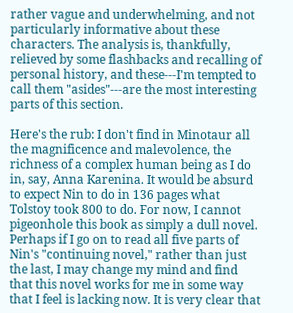rather vague and underwhelming, and not particularly informative about these characters. The analysis is, thankfully, relieved by some flashbacks and recalling of personal history, and these---I'm tempted to call them "asides"---are the most interesting parts of this section.

Here's the rub: I don't find in Minotaur all the magnificence and malevolence, the richness of a complex human being as I do in, say, Anna Karenina. It would be absurd to expect Nin to do in 136 pages what Tolstoy took 800 to do. For now, I cannot pigeonhole this book as simply a dull novel. Perhaps if I go on to read all five parts of Nin's "continuing novel," rather than just the last, I may change my mind and find that this novel works for me in some way that I feel is lacking now. It is very clear that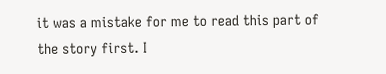it was a mistake for me to read this part of the story first. I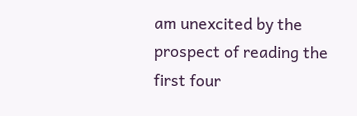am unexcited by the prospect of reading the first four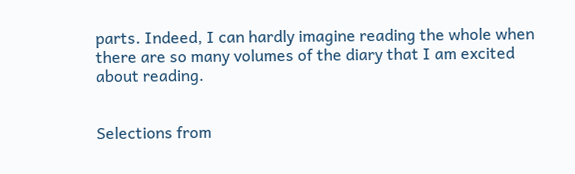parts. Indeed, I can hardly imagine reading the whole when there are so many volumes of the diary that I am excited about reading.


Selections from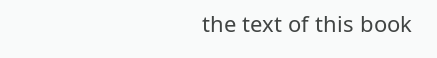the text of this book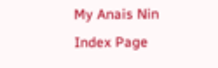My Anais Nin Index Page